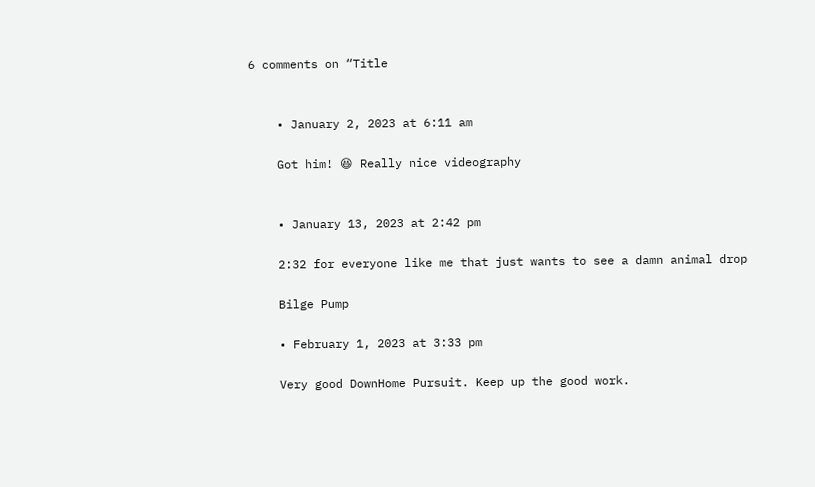6 comments on “Title


    • January 2, 2023 at 6:11 am

    Got him! 😆 Really nice videography


    • January 13, 2023 at 2:42 pm

    2:32 for everyone like me that just wants to see a damn animal drop

    Bilge Pump

    • February 1, 2023 at 3:33 pm

    Very good DownHome Pursuit. Keep up the good work.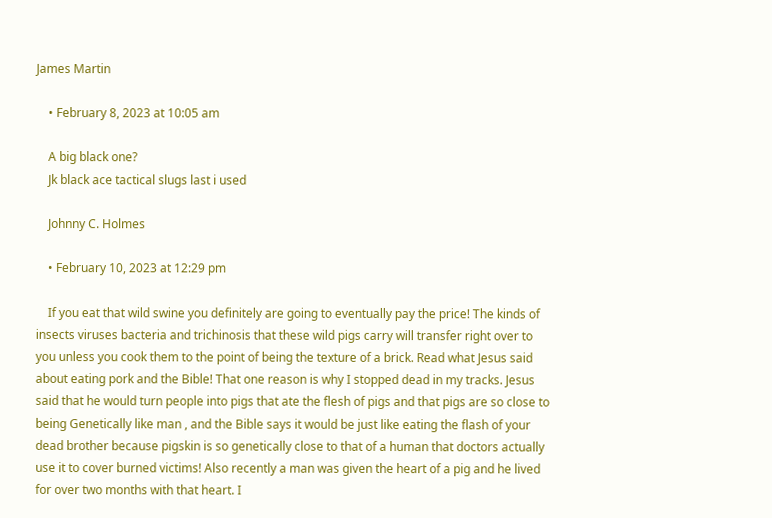James Martin

    • February 8, 2023 at 10:05 am

    A big black one?
    Jk black ace tactical slugs last i used

    Johnny C. Holmes

    • February 10, 2023 at 12:29 pm

    If you eat that wild swine you definitely are going to eventually pay the price! The kinds of insects viruses bacteria and trichinosis that these wild pigs carry will transfer right over to you unless you cook them to the point of being the texture of a brick. Read what Jesus said about eating pork and the Bible! That one reason is why I stopped dead in my tracks. Jesus said that he would turn people into pigs that ate the flesh of pigs and that pigs are so close to being Genetically like man , and the Bible says it would be just like eating the flash of your dead brother because pigskin is so genetically close to that of a human that doctors actually use it to cover burned victims! Also recently a man was given the heart of a pig and he lived for over two months with that heart. I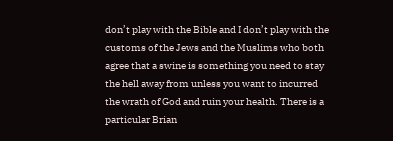don’t play with the Bible and I don’t play with the customs of the Jews and the Muslims who both agree that a swine is something you need to stay the hell away from unless you want to incurred the wrath of God and ruin your health. There is a particular Brian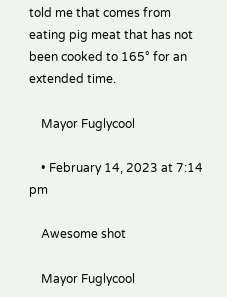told me that comes from eating pig meat that has not been cooked to 165° for an extended time.

    Mayor Fuglycool

    • February 14, 2023 at 7:14 pm

    Awesome shot

    Mayor Fuglycool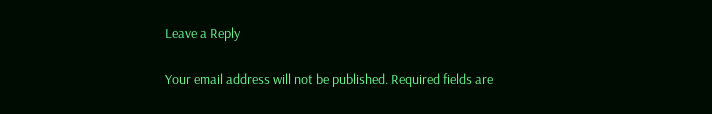Leave a Reply

Your email address will not be published. Required fields are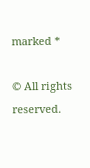marked *

© All rights reserved.